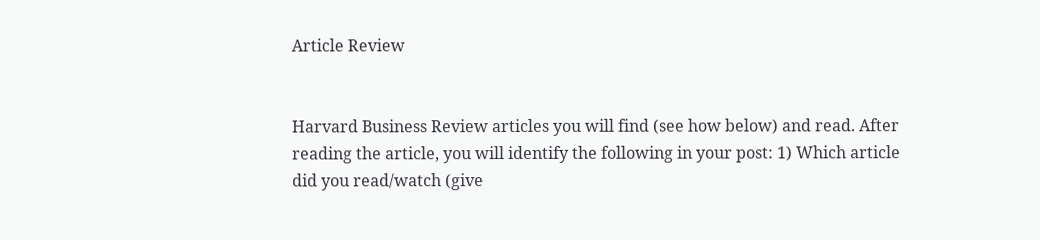Article Review


Harvard Business Review articles you will find (see how below) and read. After reading the article, you will identify the following in your post: 1) Which article did you read/watch (give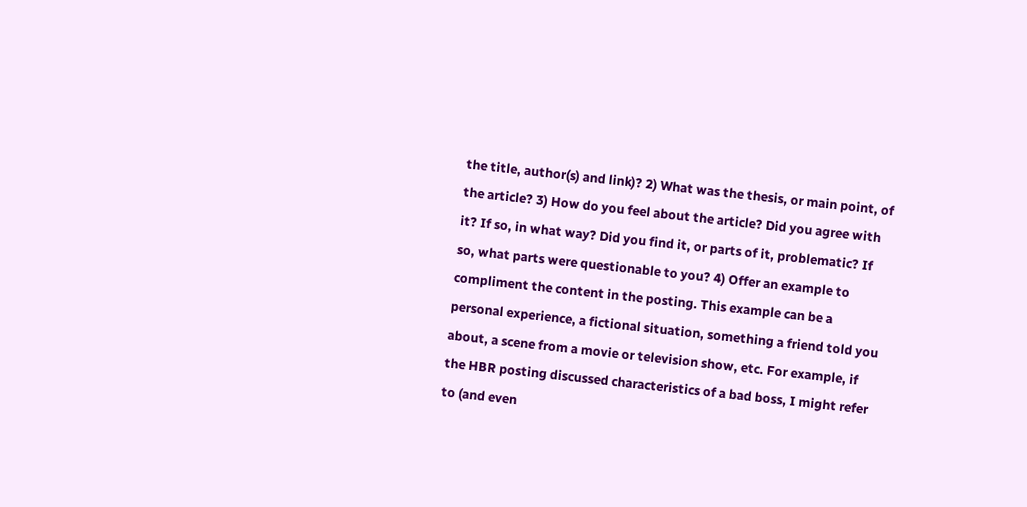the title, author(s) and link)? 2) What was the thesis, or main point, of the article? 3) How do you feel about the article? Did you agree with it? If so, in what way? Did you find it, or parts of it, problematic? If so, what parts were questionable to you? 4) Offer an example to compliment the content in the posting. This example can be a personal experience, a fictional situation, something a friend told you about, a scene from a movie or television show, etc. For example, if the HBR posting discussed characteristics of a bad boss, I might refer to (and even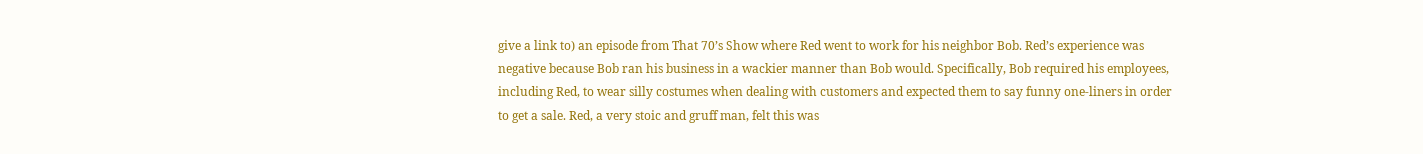give a link to) an episode from That 70’s Show where Red went to work for his neighbor Bob. Red’s experience was negative because Bob ran his business in a wackier manner than Bob would. Specifically, Bob required his employees, including Red, to wear silly costumes when dealing with customers and expected them to say funny one-liners in order to get a sale. Red, a very stoic and gruff man, felt this was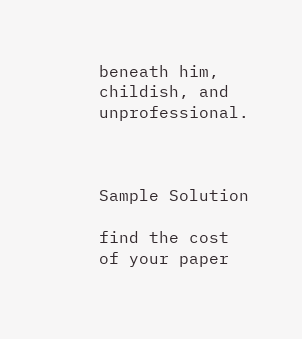beneath him, childish, and unprofessional.



Sample Solution

find the cost of your paper